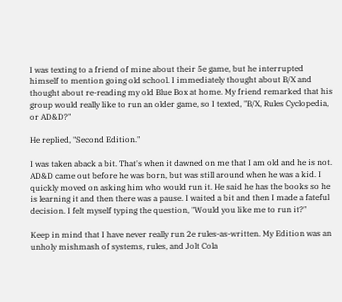I was texting to a friend of mine about their 5e game, but he interrupted himself to mention going old school. I immediately thought about B/X and thought about re-reading my old Blue Box at home. My friend remarked that his group would really like to run an older game, so I texted, "B/X, Rules Cyclopedia, or AD&D?"

He replied, "Second Edition."

I was taken aback a bit. That's when it dawned on me that I am old and he is not. AD&D came out before he was born, but was still around when he was a kid. I quickly moved on asking him who would run it. He said he has the books so he is learning it and then there was a pause. I waited a bit and then I made a fateful decision. I felt myself typing the question, "Would you like me to run it?"

Keep in mind that I have never really run 2e rules-as-written. My Edition was an unholy mishmash of systems, rules, and Jolt Cola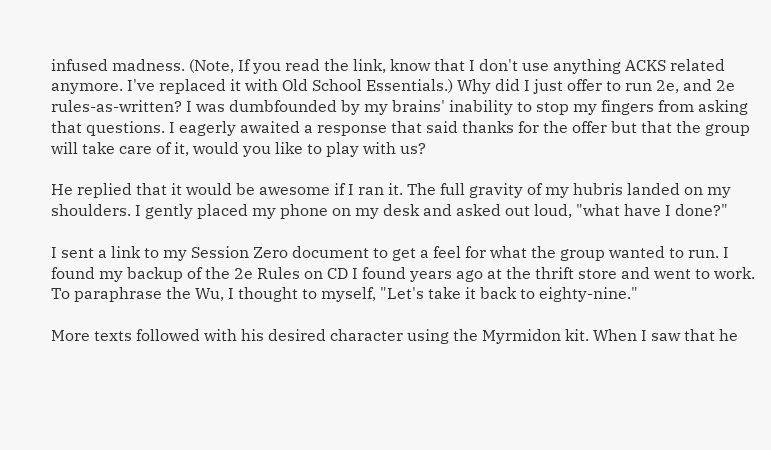infused madness. (Note, If you read the link, know that I don't use anything ACKS related anymore. I've replaced it with Old School Essentials.) Why did I just offer to run 2e, and 2e rules-as-written? I was dumbfounded by my brains' inability to stop my fingers from asking that questions. I eagerly awaited a response that said thanks for the offer but that the group will take care of it, would you like to play with us?

He replied that it would be awesome if I ran it. The full gravity of my hubris landed on my shoulders. I gently placed my phone on my desk and asked out loud, "what have I done?"

I sent a link to my Session Zero document to get a feel for what the group wanted to run. I found my backup of the 2e Rules on CD I found years ago at the thrift store and went to work. To paraphrase the Wu, I thought to myself, "Let's take it back to eighty-nine."

More texts followed with his desired character using the Myrmidon kit. When I saw that he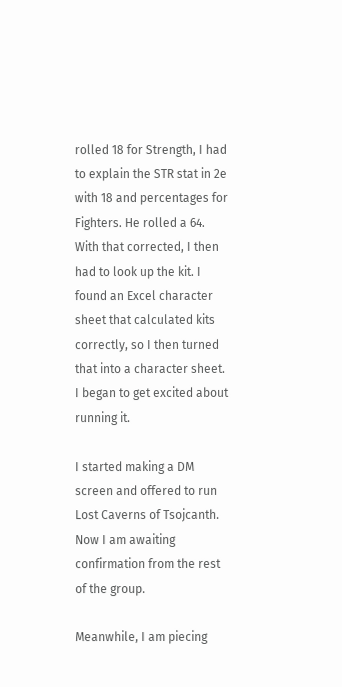rolled 18 for Strength, I had to explain the STR stat in 2e with 18 and percentages for Fighters. He rolled a 64. With that corrected, I then had to look up the kit. I found an Excel character sheet that calculated kits correctly, so I then turned that into a character sheet. I began to get excited about running it.

I started making a DM screen and offered to run Lost Caverns of Tsojcanth. Now I am awaiting confirmation from the rest of the group.

Meanwhile, I am piecing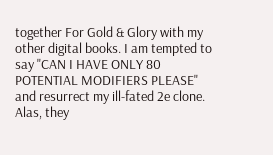together For Gold & Glory with my other digital books. I am tempted to say "CAN I HAVE ONLY 80 POTENTIAL MODIFIERS PLEASE" and resurrect my ill-fated 2e clone. Alas, they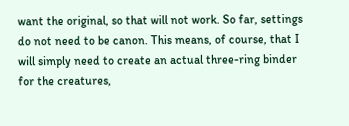want the original, so that will not work. So far, settings do not need to be canon. This means, of course, that I will simply need to create an actual three-ring binder for the creatures,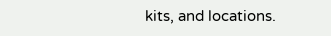kits, and locations.